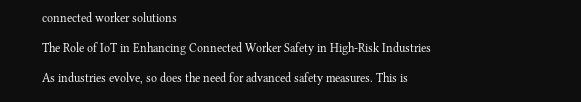connected worker solutions

The Role of IoT in Enhancing Connected Worker Safety in High-Risk Industries

As industries evolve, so does the need for advanced safety measures. This is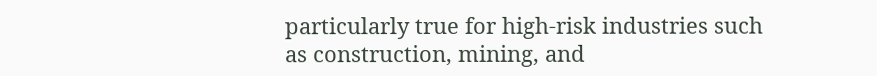particularly true for high-risk industries such as construction, mining, and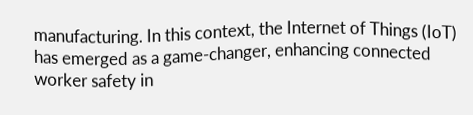manufacturing. In this context, the Internet of Things (IoT) has emerged as a game-changer, enhancing connected worker safety in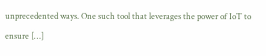unprecedented ways. One such tool that leverages the power of IoT to ensure […]